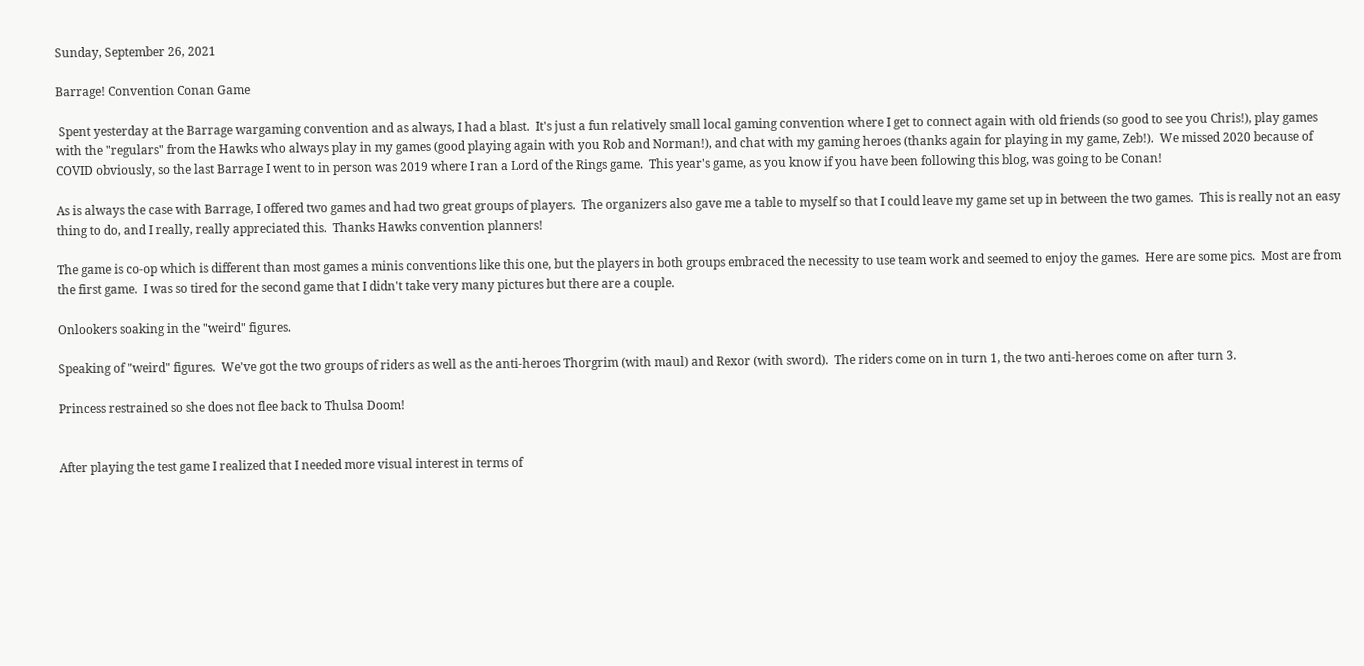Sunday, September 26, 2021

Barrage! Convention Conan Game

 Spent yesterday at the Barrage wargaming convention and as always, I had a blast.  It's just a fun relatively small local gaming convention where I get to connect again with old friends (so good to see you Chris!), play games with the "regulars" from the Hawks who always play in my games (good playing again with you Rob and Norman!), and chat with my gaming heroes (thanks again for playing in my game, Zeb!).  We missed 2020 because of COVID obviously, so the last Barrage I went to in person was 2019 where I ran a Lord of the Rings game.  This year's game, as you know if you have been following this blog, was going to be Conan!

As is always the case with Barrage, I offered two games and had two great groups of players.  The organizers also gave me a table to myself so that I could leave my game set up in between the two games.  This is really not an easy thing to do, and I really, really appreciated this.  Thanks Hawks convention planners!

The game is co-op which is different than most games a minis conventions like this one, but the players in both groups embraced the necessity to use team work and seemed to enjoy the games.  Here are some pics.  Most are from the first game.  I was so tired for the second game that I didn't take very many pictures but there are a couple.

Onlookers soaking in the "weird" figures.

Speaking of "weird" figures.  We've got the two groups of riders as well as the anti-heroes Thorgrim (with maul) and Rexor (with sword).  The riders come on in turn 1, the two anti-heroes come on after turn 3.

Princess restrained so she does not flee back to Thulsa Doom!


After playing the test game I realized that I needed more visual interest in terms of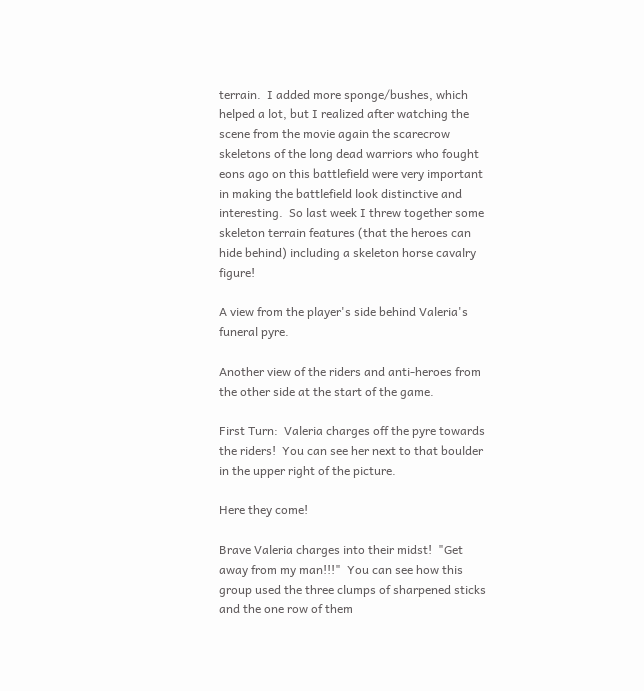terrain.  I added more sponge/bushes, which helped a lot, but I realized after watching the scene from the movie again the scarecrow skeletons of the long dead warriors who fought eons ago on this battlefield were very important in making the battlefield look distinctive and interesting.  So last week I threw together some skeleton terrain features (that the heroes can hide behind) including a skeleton horse cavalry figure!

A view from the player's side behind Valeria's funeral pyre.

Another view of the riders and anti-heroes from the other side at the start of the game.

First Turn:  Valeria charges off the pyre towards the riders!  You can see her next to that boulder in the upper right of the picture.

Here they come!

Brave Valeria charges into their midst!  "Get away from my man!!!"  You can see how this group used the three clumps of sharpened sticks and the one row of them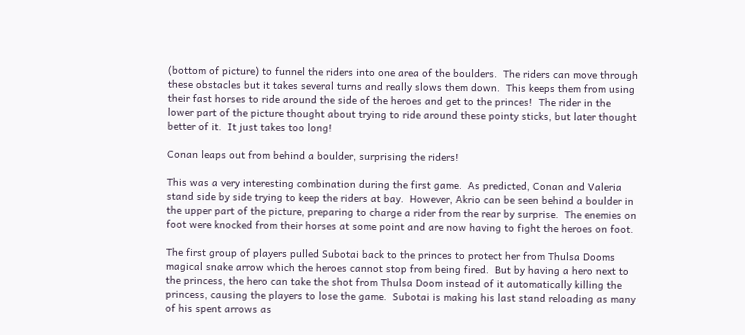(bottom of picture) to funnel the riders into one area of the boulders.  The riders can move through these obstacles but it takes several turns and really slows them down.  This keeps them from using their fast horses to ride around the side of the heroes and get to the princes!  The rider in the lower part of the picture thought about trying to ride around these pointy sticks, but later thought better of it.  It just takes too long!

Conan leaps out from behind a boulder, surprising the riders!

This was a very interesting combination during the first game.  As predicted, Conan and Valeria stand side by side trying to keep the riders at bay.  However, Akrio can be seen behind a boulder in the upper part of the picture, preparing to charge a rider from the rear by surprise.  The enemies on foot were knocked from their horses at some point and are now having to fight the heroes on foot.

The first group of players pulled Subotai back to the princes to protect her from Thulsa Dooms magical snake arrow which the heroes cannot stop from being fired.  But by having a hero next to the princess, the hero can take the shot from Thulsa Doom instead of it automatically killing the princess, causing the players to lose the game.  Subotai is making his last stand reloading as many of his spent arrows as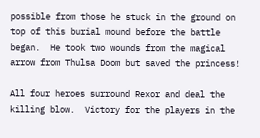possible from those he stuck in the ground on top of this burial mound before the battle began.  He took two wounds from the magical arrow from Thulsa Doom but saved the princess!

All four heroes surround Rexor and deal the killing blow.  Victory for the players in the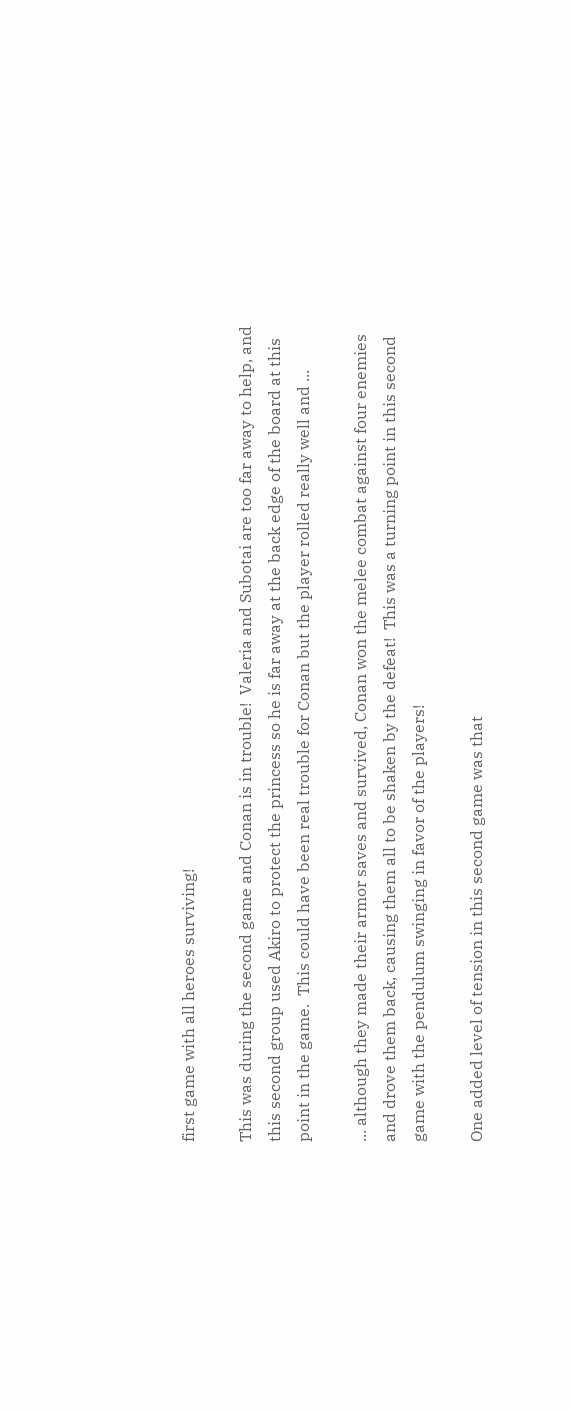first game with all heroes surviving!

This was during the second game and Conan is in trouble!  Valeria and Subotai are too far away to help, and this second group used Akiro to protect the princess so he is far away at the back edge of the board at this point in the game.  This could have been real trouble for Conan but the player rolled really well and ...

... although they made their armor saves and survived, Conan won the melee combat against four enemies and drove them back, causing them all to be shaken by the defeat!  This was a turning point in this second game with the pendulum swinging in favor of the players!

One added level of tension in this second game was that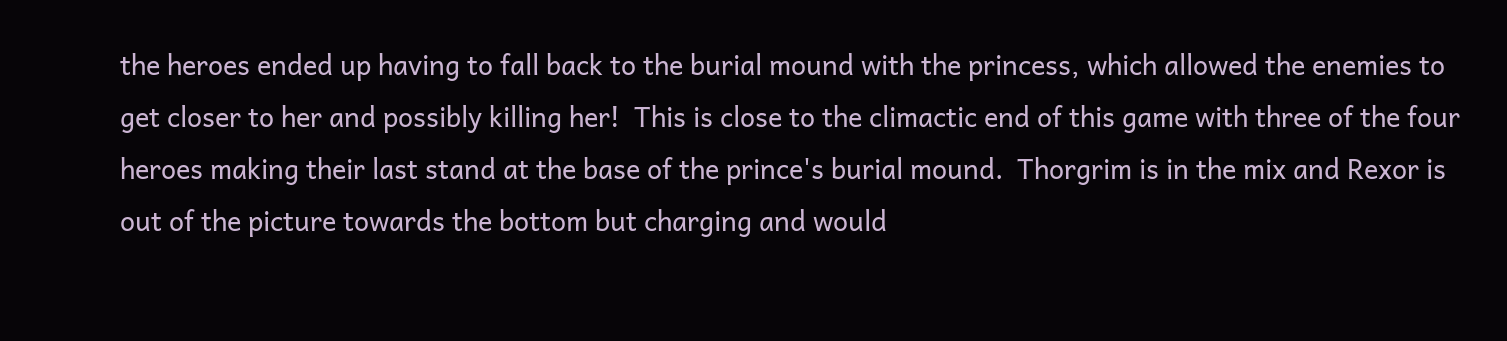the heroes ended up having to fall back to the burial mound with the princess, which allowed the enemies to get closer to her and possibly killing her!  This is close to the climactic end of this game with three of the four heroes making their last stand at the base of the prince's burial mound.  Thorgrim is in the mix and Rexor is out of the picture towards the bottom but charging and would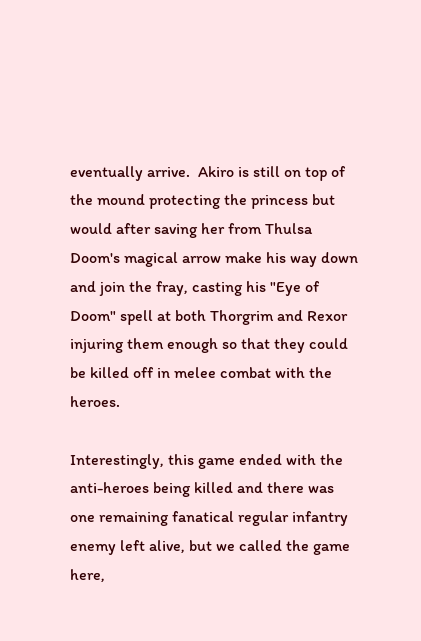eventually arrive.  Akiro is still on top of the mound protecting the princess but would after saving her from Thulsa Doom's magical arrow make his way down and join the fray, casting his "Eye of Doom" spell at both Thorgrim and Rexor injuring them enough so that they could be killed off in melee combat with the heroes.

Interestingly, this game ended with the anti-heroes being killed and there was one remaining fanatical regular infantry enemy left alive, but we called the game here,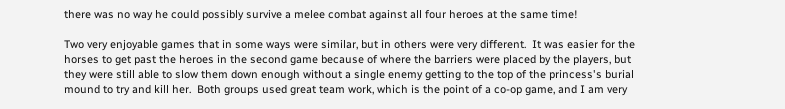there was no way he could possibly survive a melee combat against all four heroes at the same time!

Two very enjoyable games that in some ways were similar, but in others were very different.  It was easier for the horses to get past the heroes in the second game because of where the barriers were placed by the players, but they were still able to slow them down enough without a single enemy getting to the top of the princess's burial mound to try and kill her.  Both groups used great team work, which is the point of a co-op game, and I am very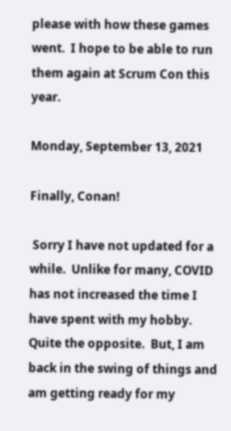please with how these games went.  I hope to be able to run them again at Scrum Con this year.

Monday, September 13, 2021

Finally, Conan!

 Sorry I have not updated for a while.  Unlike for many, COVID has not increased the time I have spent with my hobby.  Quite the opposite.  But, I am back in the swing of things and am getting ready for my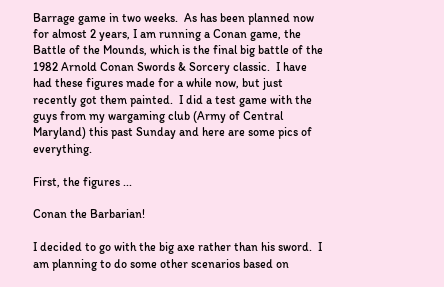Barrage game in two weeks.  As has been planned now for almost 2 years, I am running a Conan game, the Battle of the Mounds, which is the final big battle of the 1982 Arnold Conan Swords & Sorcery classic.  I have had these figures made for a while now, but just recently got them painted.  I did a test game with the guys from my wargaming club (Army of Central Maryland) this past Sunday and here are some pics of everything.

First, the figures ...

Conan the Barbarian!

I decided to go with the big axe rather than his sword.  I am planning to do some other scenarios based on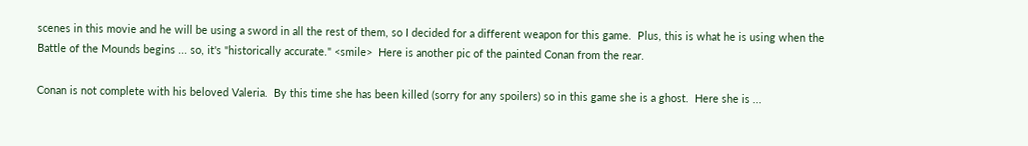scenes in this movie and he will be using a sword in all the rest of them, so I decided for a different weapon for this game.  Plus, this is what he is using when the Battle of the Mounds begins ... so, it's "historically accurate." <smile>  Here is another pic of the painted Conan from the rear.

Conan is not complete with his beloved Valeria.  By this time she has been killed (sorry for any spoilers) so in this game she is a ghost.  Here she is ...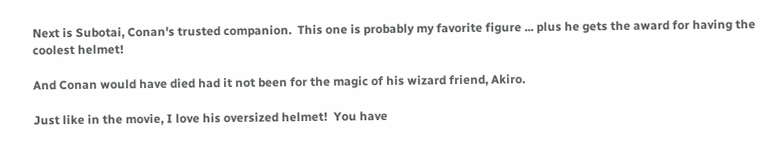Next is Subotai, Conan's trusted companion.  This one is probably my favorite figure ... plus he gets the award for having the coolest helmet!

And Conan would have died had it not been for the magic of his wizard friend, Akiro.

Just like in the movie, I love his oversized helmet!  You have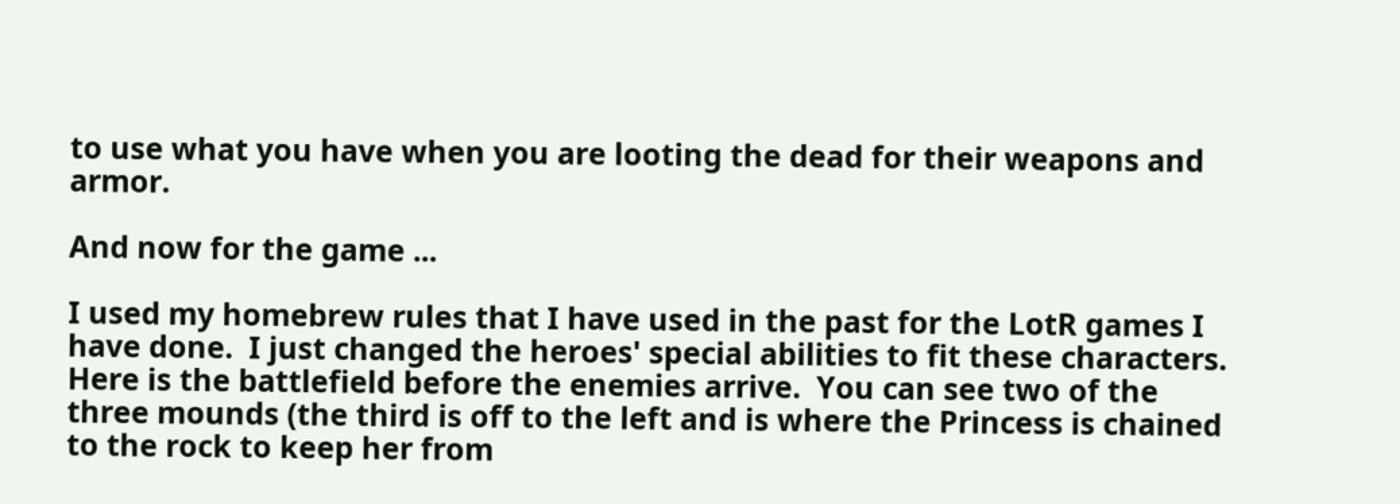to use what you have when you are looting the dead for their weapons and armor.

And now for the game ...

I used my homebrew rules that I have used in the past for the LotR games I have done.  I just changed the heroes' special abilities to fit these characters.  Here is the battlefield before the enemies arrive.  You can see two of the three mounds (the third is off to the left and is where the Princess is chained to the rock to keep her from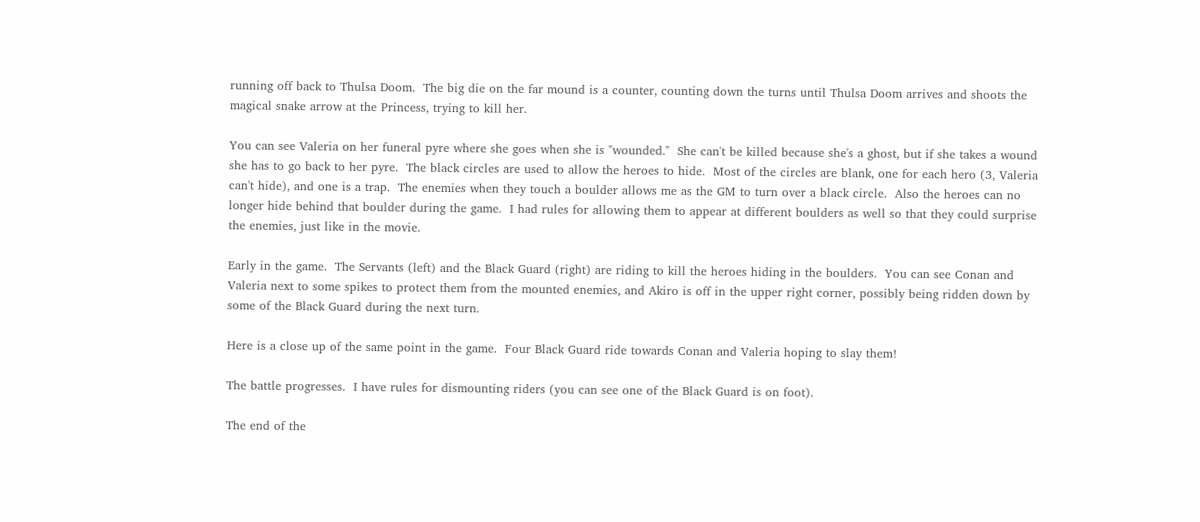running off back to Thulsa Doom.  The big die on the far mound is a counter, counting down the turns until Thulsa Doom arrives and shoots the magical snake arrow at the Princess, trying to kill her.

You can see Valeria on her funeral pyre where she goes when she is "wounded."  She can't be killed because she's a ghost, but if she takes a wound she has to go back to her pyre.  The black circles are used to allow the heroes to hide.  Most of the circles are blank, one for each hero (3, Valeria can't hide), and one is a trap.  The enemies when they touch a boulder allows me as the GM to turn over a black circle.  Also the heroes can no longer hide behind that boulder during the game.  I had rules for allowing them to appear at different boulders as well so that they could surprise the enemies, just like in the movie.

Early in the game.  The Servants (left) and the Black Guard (right) are riding to kill the heroes hiding in the boulders.  You can see Conan and Valeria next to some spikes to protect them from the mounted enemies, and Akiro is off in the upper right corner, possibly being ridden down by some of the Black Guard during the next turn.

Here is a close up of the same point in the game.  Four Black Guard ride towards Conan and Valeria hoping to slay them!

The battle progresses.  I have rules for dismounting riders (you can see one of the Black Guard is on foot).

The end of the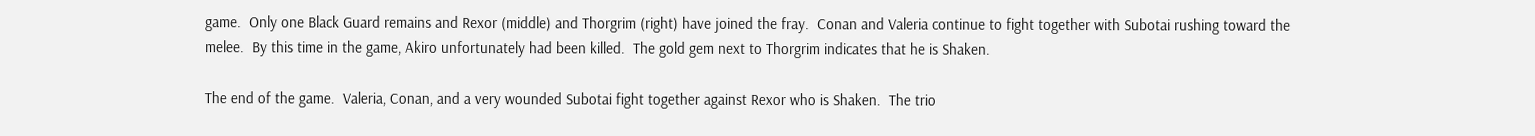game.  Only one Black Guard remains and Rexor (middle) and Thorgrim (right) have joined the fray.  Conan and Valeria continue to fight together with Subotai rushing toward the melee.  By this time in the game, Akiro unfortunately had been killed.  The gold gem next to Thorgrim indicates that he is Shaken.

The end of the game.  Valeria, Conan, and a very wounded Subotai fight together against Rexor who is Shaken.  The trio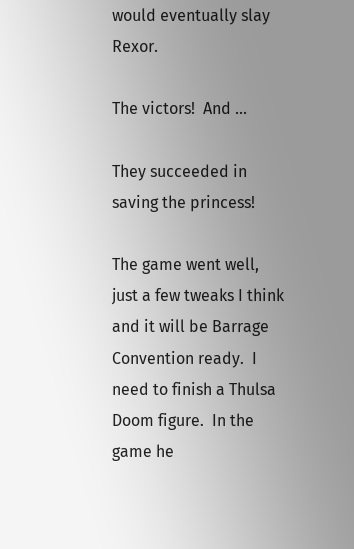would eventually slay Rexor.

The victors!  And ...

They succeeded in saving the princess!

The game went well, just a few tweaks I think and it will be Barrage Convention ready.  I need to finish a Thulsa Doom figure.  In the game he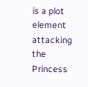is a plot element attacking the Princess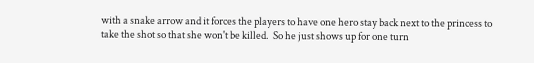with a snake arrow and it forces the players to have one hero stay back next to the princess to take the shot so that she won't be killed.  So he just shows up for one turn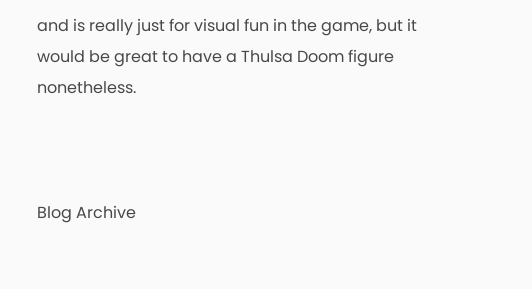and is really just for visual fun in the game, but it would be great to have a Thulsa Doom figure nonetheless.



Blog Archive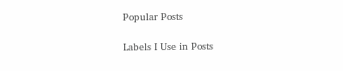Popular Posts

Labels I Use in Posts